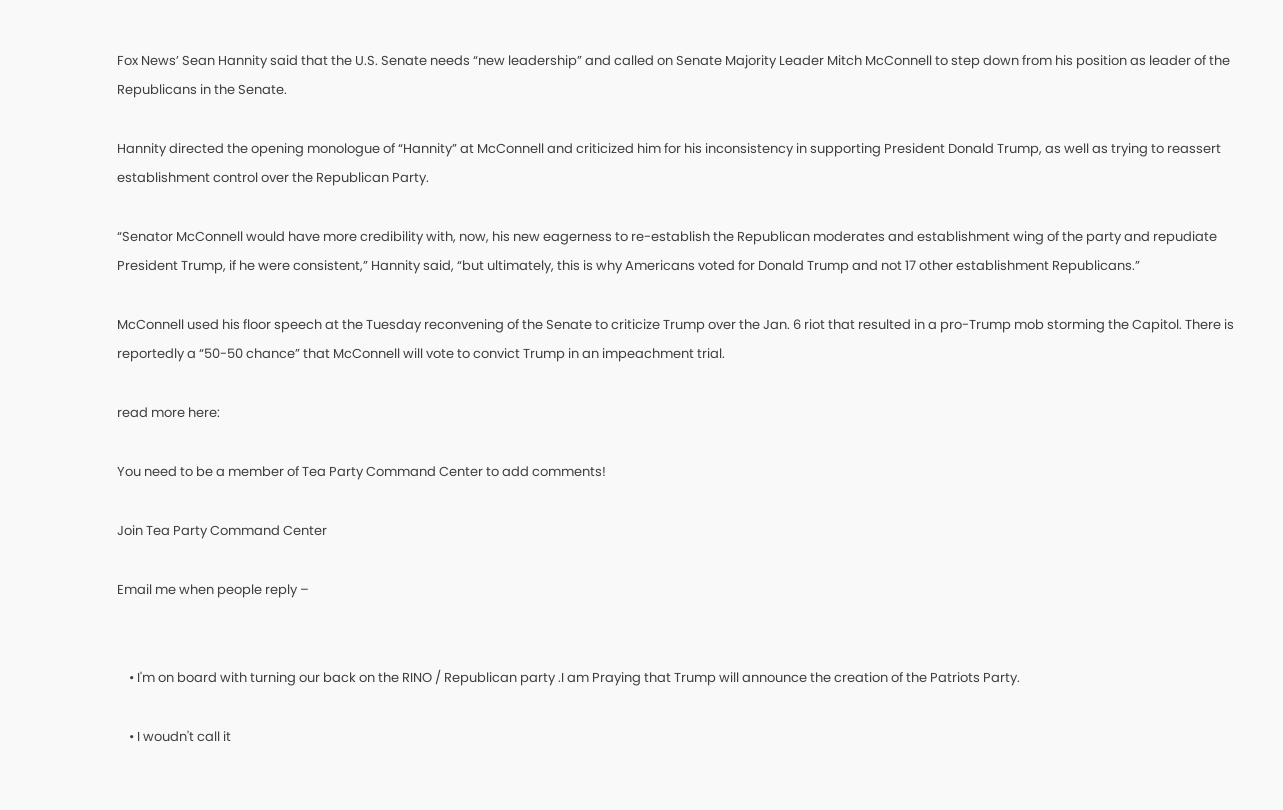Fox News’ Sean Hannity said that the U.S. Senate needs “new leadership” and called on Senate Majority Leader Mitch McConnell to step down from his position as leader of the Republicans in the Senate.

Hannity directed the opening monologue of “Hannity” at McConnell and criticized him for his inconsistency in supporting President Donald Trump, as well as trying to reassert establishment control over the Republican Party.

“Senator McConnell would have more credibility with, now, his new eagerness to re-establish the Republican moderates and establishment wing of the party and repudiate President Trump, if he were consistent,” Hannity said, “but ultimately, this is why Americans voted for Donald Trump and not 17 other establishment Republicans.”

McConnell used his floor speech at the Tuesday reconvening of the Senate to criticize Trump over the Jan. 6 riot that resulted in a pro-Trump mob storming the Capitol. There is reportedly a “50-50 chance” that McConnell will vote to convict Trump in an impeachment trial.

read more here:

You need to be a member of Tea Party Command Center to add comments!

Join Tea Party Command Center

Email me when people reply –


    • I'm on board with turning our back on the RINO / Republican party .I am Praying that Trump will announce the creation of the Patriots Party.

    • I woudn't call it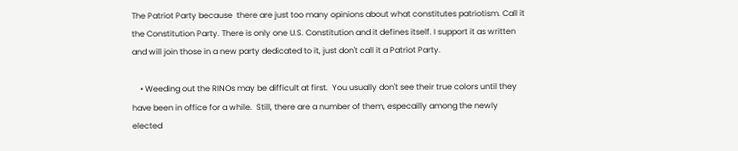The Patriot Party because  there are just too many opinions about what constitutes patriotism. Call it the Constitution Party. There is only one U.S. Constitution and it defines itself. I support it as written and will join those in a new party dedicated to it, just don't call it a Patriot Party.

    • Weeding out the RINOs may be difficult at first.  You usually don't see their true colors until they have been in office for a while.  Still, there are a number of them, especailly among the newly elected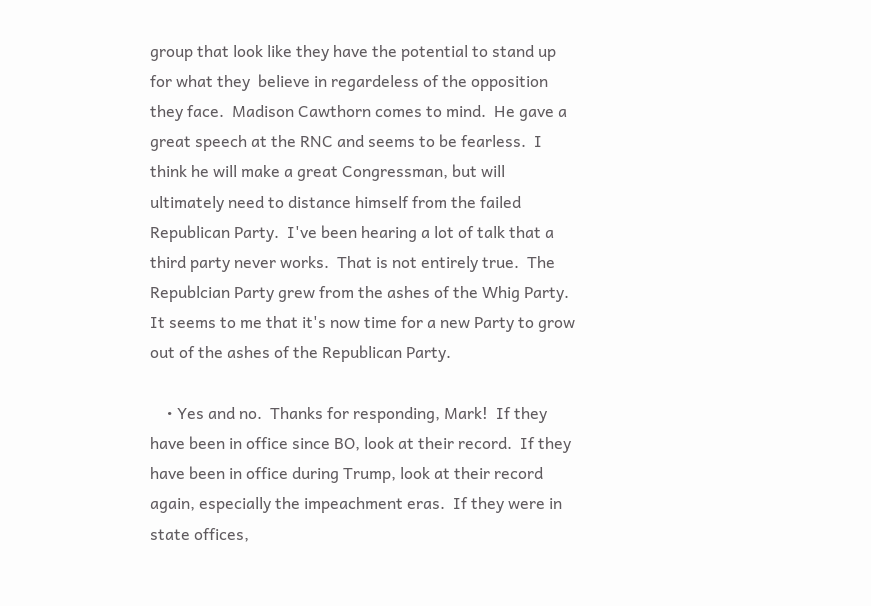group that look like they have the potential to stand up for what they  believe in regardeless of the opposition they face.  Madison Cawthorn comes to mind.  He gave a great speech at the RNC and seems to be fearless.  I think he will make a great Congressman, but will ultimately need to distance himself from the failed Republican Party.  I've been hearing a lot of talk that a third party never works.  That is not entirely true.  The Republcian Party grew from the ashes of the Whig Party.  It seems to me that it's now time for a new Party to grow out of the ashes of the Republican Party.

    • Yes and no.  Thanks for responding, Mark!  If they have been in office since BO, look at their record.  If they have been in office during Trump, look at their record again, especially the impeachment eras.  If they were in state offices,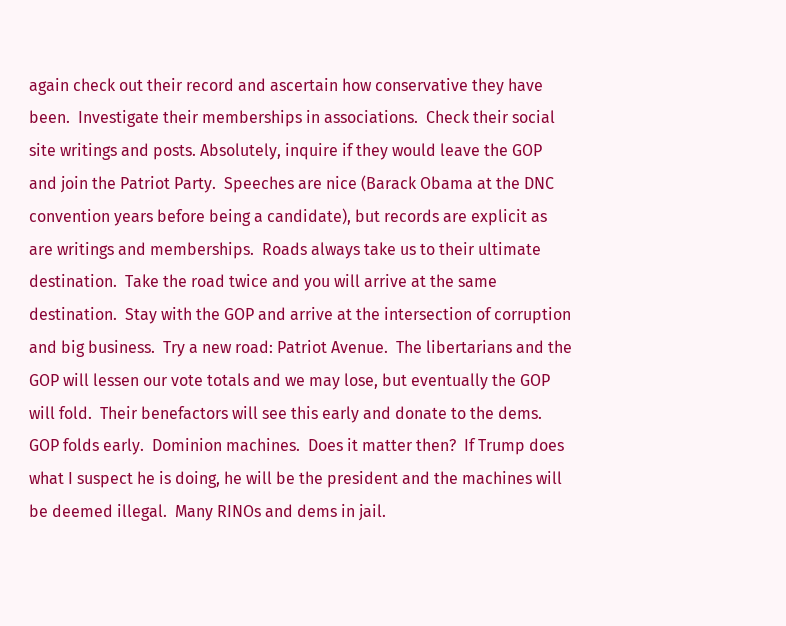again check out their record and ascertain how conservative they have been.  Investigate their memberships in associations.  Check their social site writings and posts. Absolutely, inquire if they would leave the GOP and join the Patriot Party.  Speeches are nice (Barack Obama at the DNC convention years before being a candidate), but records are explicit as are writings and memberships.  Roads always take us to their ultimate destination.  Take the road twice and you will arrive at the same destination.  Stay with the GOP and arrive at the intersection of corruption and big business.  Try a new road: Patriot Avenue.  The libertarians and the GOP will lessen our vote totals and we may lose, but eventually the GOP will fold.  Their benefactors will see this early and donate to the dems.  GOP folds early.  Dominion machines.  Does it matter then?  If Trump does what I suspect he is doing, he will be the president and the machines will be deemed illegal.  Many RINOs and dems in jail.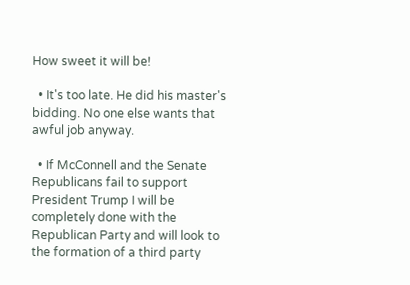How sweet it will be!

  • It's too late. He did his master's bidding. No one else wants that awful job anyway.

  • If McConnell and the Senate Republicans fail to support President Trump I will be completely done with the Republican Party and will look to the formation of a third party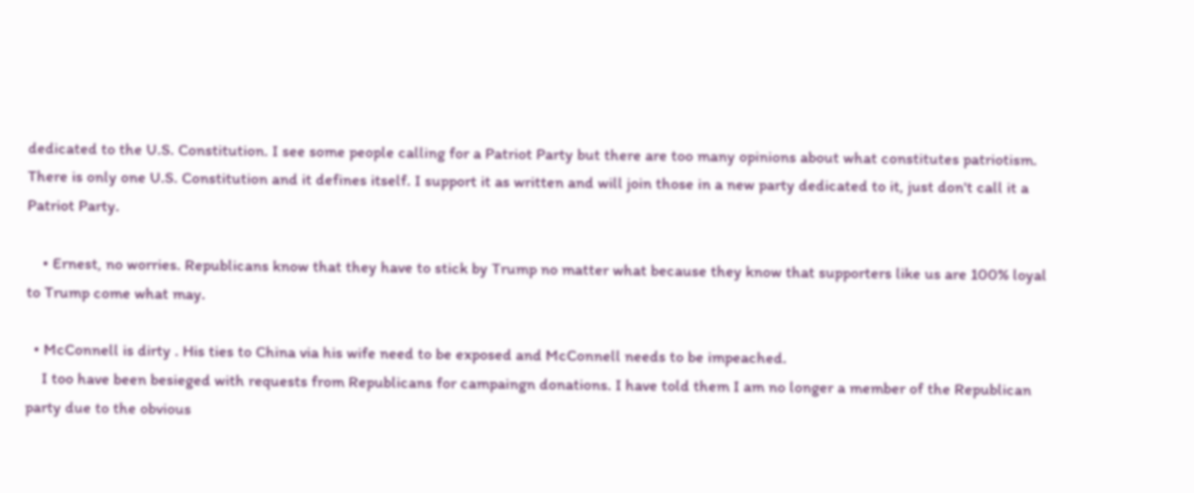dedicated to the U.S. Constitution. I see some people calling for a Patriot Party but there are too many opinions about what constitutes patriotism. There is only one U.S. Constitution and it defines itself. I support it as written and will join those in a new party dedicated to it, just don't call it a Patriot Party.

    • Ernest, no worries. Republicans know that they have to stick by Trump no matter what because they know that supporters like us are 100% loyal to Trump come what may.

  • McConnell is dirty . His ties to China via his wife need to be exposed and McConnell needs to be impeached.
    I too have been besieged with requests from Republicans for campaingn donations. I have told them I am no longer a member of the Republican party due to the obvious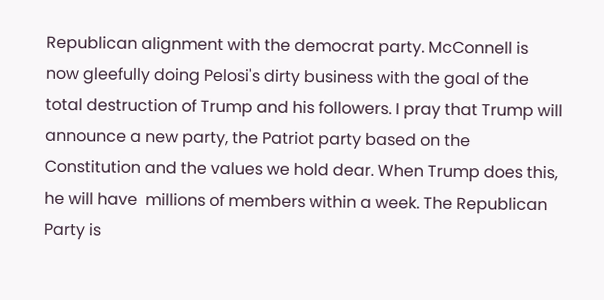Republican alignment with the democrat party. McConnell is now gleefully doing Pelosi's dirty business with the goal of the total destruction of Trump and his followers. I pray that Trump will announce a new party, the Patriot party based on the Constitution and the values we hold dear. When Trump does this, he will have  millions of members within a week. The Republican Party is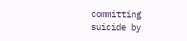committing suicide by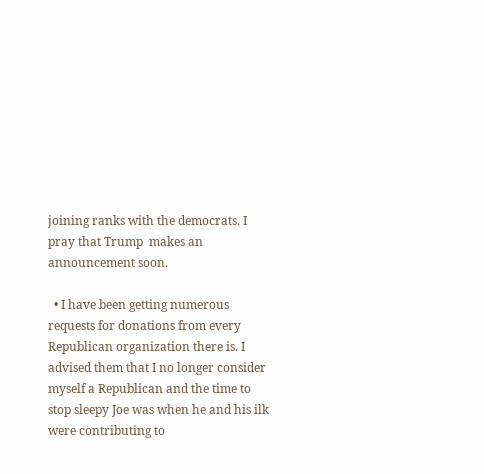joining ranks with the democrats. I pray that Trump  makes an announcement soon.

  • I have been getting numerous requests for donations from every Republican organization there is. I advised them that I no longer consider myself a Republican and the time to stop sleepy Joe was when he and his ilk were contributing to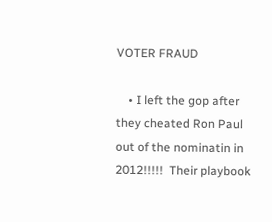VOTER FRAUD

    • I left the gop after they cheated Ron Paul out of the nominatin in 2012!!!!!  Their playbook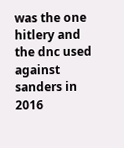was the one hitlery and the dnc used against sanders in 2016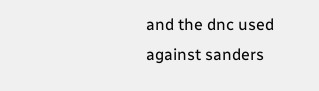and the dnc used against sanders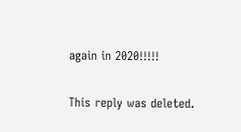again in 2020!!!!!

This reply was deleted.